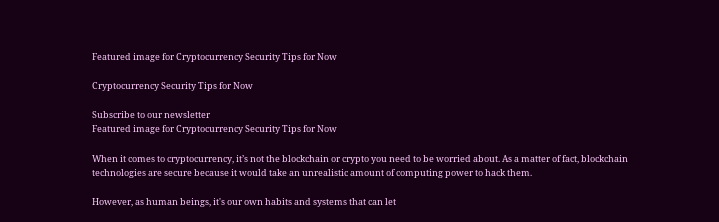Featured image for Cryptocurrency Security Tips for Now

Cryptocurrency Security Tips for Now

Subscribe to our newsletter
Featured image for Cryptocurrency Security Tips for Now

When it comes to cryptocurrency, it’s not the blockchain or crypto you need to be worried about. As a matter of fact, blockchain technologies are secure because it would take an unrealistic amount of computing power to hack them.

However, as human beings, it's our own habits and systems that can let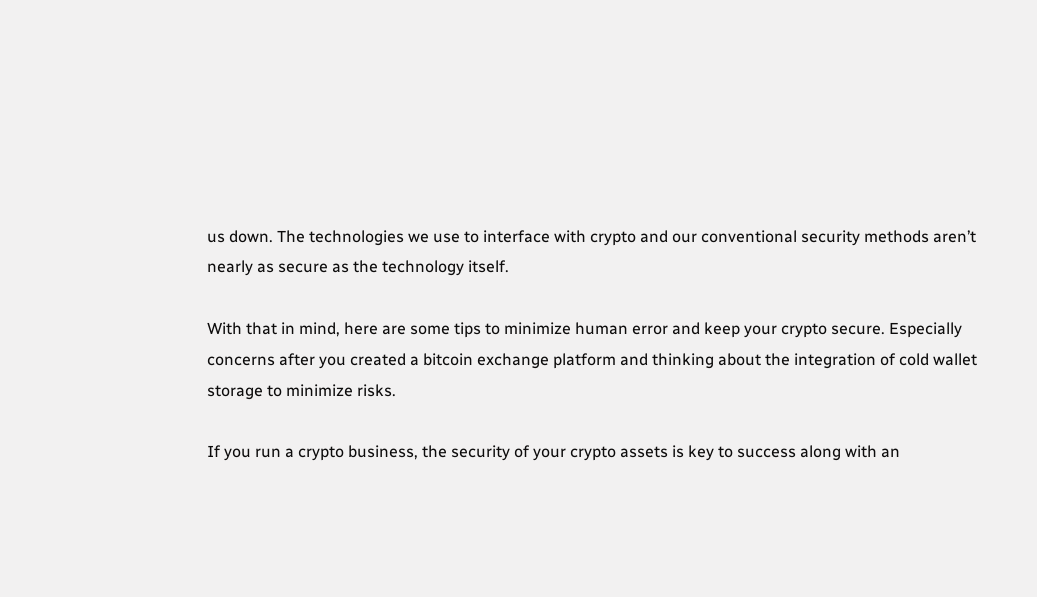us down. The technologies we use to interface with crypto and our conventional security methods aren’t nearly as secure as the technology itself.

With that in mind, here are some tips to minimize human error and keep your crypto secure. Especially concerns after you created a bitcoin exchange platform and thinking about the integration of cold wallet storage to minimize risks.

If you run a crypto business, the security of your crypto assets is key to success along with an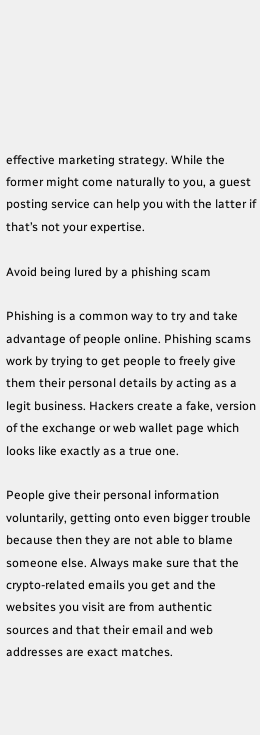effective marketing strategy. While the former might come naturally to you, a guest posting service can help you with the latter if that’s not your expertise.

Avoid being lured by a phishing scam

Phishing is a common way to try and take advantage of people online. Phishing scams work by trying to get people to freely give them their personal details by acting as a legit business. Hackers create a fake, version of the exchange or web wallet page which looks like exactly as a true one.

People give their personal information voluntarily, getting onto even bigger trouble because then they are not able to blame someone else. Always make sure that the crypto-related emails you get and the websites you visit are from authentic sources and that their email and web addresses are exact matches.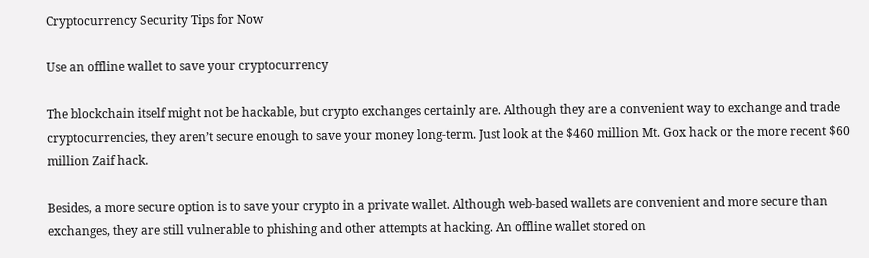Cryptocurrency Security Tips for Now

Use an offline wallet to save your cryptocurrency

The blockchain itself might not be hackable, but crypto exchanges certainly are. Although they are a convenient way to exchange and trade cryptocurrencies, they aren’t secure enough to save your money long-term. Just look at the $460 million Mt. Gox hack or the more recent $60 million Zaif hack.

Besides, a more secure option is to save your crypto in a private wallet. Although web-based wallets are convenient and more secure than exchanges, they are still vulnerable to phishing and other attempts at hacking. An offline wallet stored on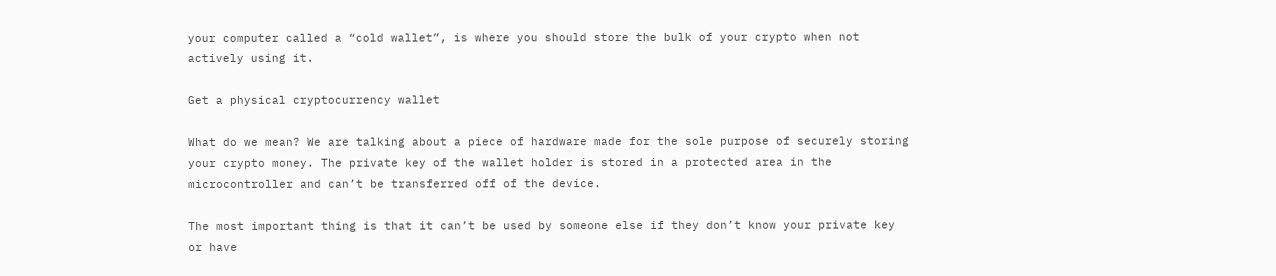your computer called a “cold wallet”, is where you should store the bulk of your crypto when not actively using it.

Get a physical cryptocurrency wallet

What do we mean? We are talking about a piece of hardware made for the sole purpose of securely storing your crypto money. The private key of the wallet holder is stored in a protected area in the microcontroller and can’t be transferred off of the device.

The most important thing is that it can’t be used by someone else if they don’t know your private key or have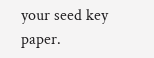your seed key paper.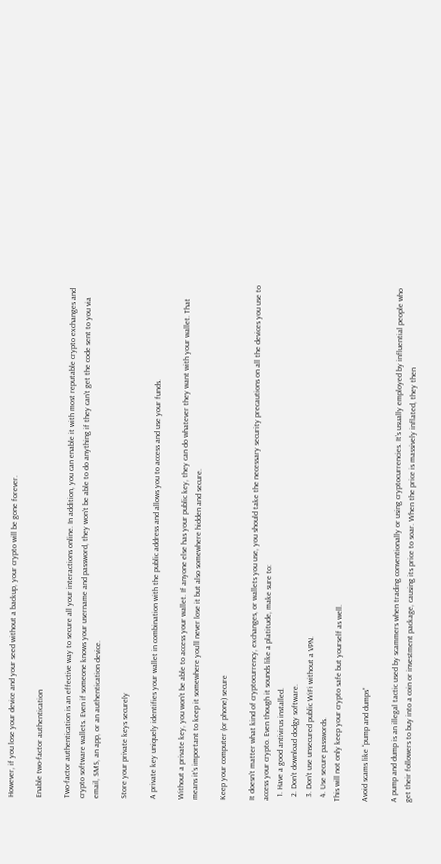However, if you lose your device and your seed without a backup, your crypto will be gone forever.

Enable two-factor authentication

Two-factor authentication is an effective way to secure all your interactions online. In addition, you can enable it with most reputable crypto exchanges and crypto software wallets. Even if someone knows your username and password, they won’t be able to do anything if they can’t get the code sent to you via email, SMS, an app, or an authentication device.

Store your private keys securely

A private key uniquely identifies your wallet in combination with the public address and allows you to access and use your funds.

Without a private key, you won’t be able to access your wallet. If anyone else has your public key, they can do whatever they want with your wallet. That means it’s important to keep it somewhere you’ll never lose it but also somewhere hidden and secure.

Keep your computer (or phone) secure

It doesn’t matter what kind of cryptocurrency, exchanges, or wallets you use, you should take the necessary security precautions on all the devices you use to access your crypto. Even though it sounds like a platitude, make sure to:
  1. Have a good antivirus installed.
  2. Don’t download dodgy software.
  3. Don’t use unsecured public WiFi without a VPN.
  4. Use secure passwords.
This will not only keep your crypto safe but yourself as well.

Avoid scams like “pump and dumps”

A pump and dump is an illegal tactic used by scammers when trading conventionally or using cryptocurrencies. It’s usually employed by influential people who get their followers to buy into a coin or investment package, causing its price to soar. When the price is massively inflated, they then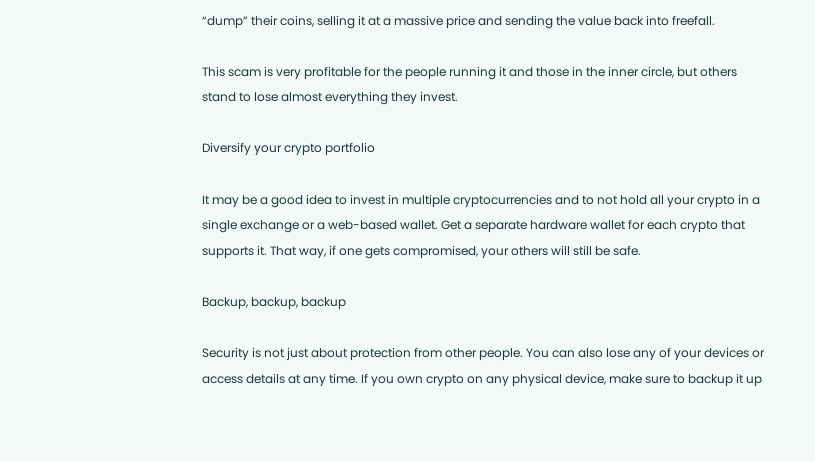“dump” their coins, selling it at a massive price and sending the value back into freefall.

This scam is very profitable for the people running it and those in the inner circle, but others stand to lose almost everything they invest.

Diversify your crypto portfolio

It may be a good idea to invest in multiple cryptocurrencies and to not hold all your crypto in a single exchange or a web-based wallet. Get a separate hardware wallet for each crypto that supports it. That way, if one gets compromised, your others will still be safe.

Backup, backup, backup

Security is not just about protection from other people. You can also lose any of your devices or access details at any time. If you own crypto on any physical device, make sure to backup it up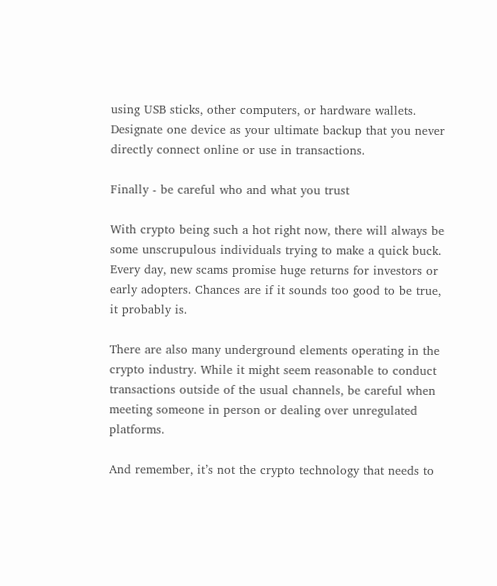using USB sticks, other computers, or hardware wallets. Designate one device as your ultimate backup that you never directly connect online or use in transactions.

Finally - be careful who and what you trust

With crypto being such a hot right now, there will always be some unscrupulous individuals trying to make a quick buck. Every day, new scams promise huge returns for investors or early adopters. Chances are if it sounds too good to be true, it probably is.

There are also many underground elements operating in the crypto industry. While it might seem reasonable to conduct transactions outside of the usual channels, be careful when meeting someone in person or dealing over unregulated platforms.

And remember, it’s not the crypto technology that needs to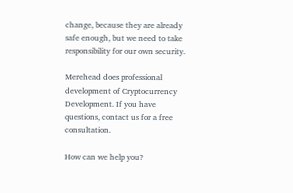change, because they are already safe enough, but we need to take responsibility for our own security.

Merehead does professional development of Cryptocurrency Development. If you have questions, contact us for a free consultation.

How can we help you?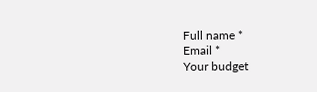Full name *
Email *
Your budget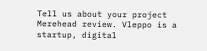Tell us about your project
Merehead review. Vleppo is a startup, digital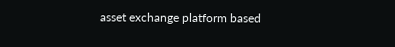asset exchange platform based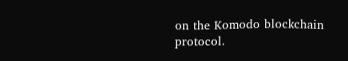on the Komodo blockchain protocol.